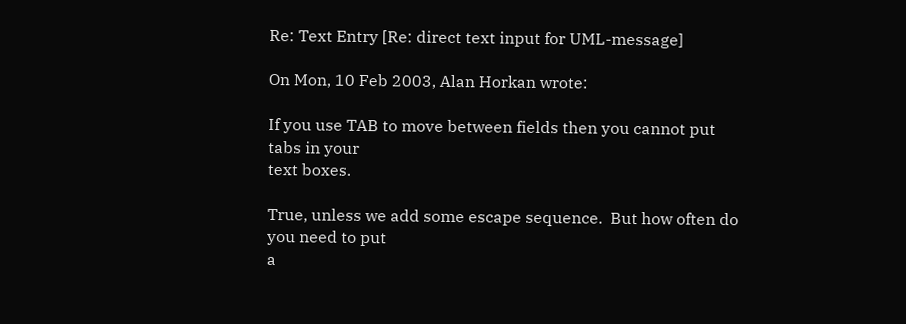Re: Text Entry [Re: direct text input for UML-message]

On Mon, 10 Feb 2003, Alan Horkan wrote:

If you use TAB to move between fields then you cannot put tabs in your
text boxes.

True, unless we add some escape sequence.  But how often do you need to put
a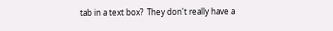tab in a text box?  They don't really have a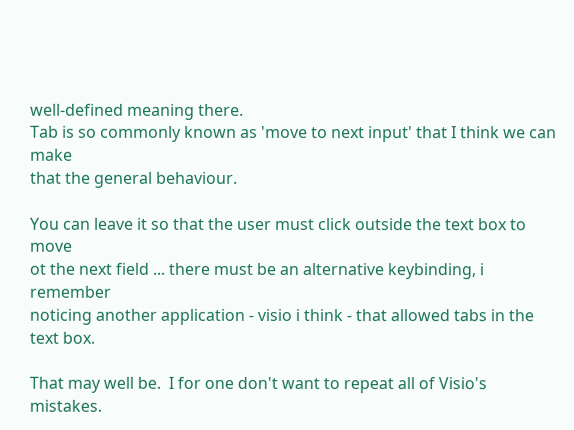well-defined meaning there.
Tab is so commonly known as 'move to next input' that I think we can make
that the general behaviour.

You can leave it so that the user must click outside the text box to move
ot the next field ... there must be an alternative keybinding, i remember
noticing another application - visio i think - that allowed tabs in the
text box.

That may well be.  I for one don't want to repeat all of Visio's mistakes.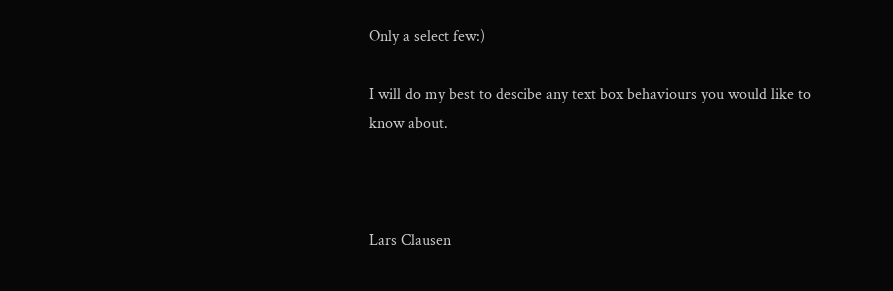Only a select few:)

I will do my best to descibe any text box behaviours you would like to
know about.



Lars Clausen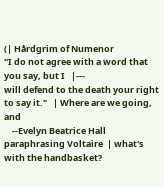(| Hårdgrim of Numenor
"I do not agree with a word that you say, but I   |---
will defend to the death your right to say it."   | Where are we going, and
    --Evelyn Beatrice Hall paraphrasing Voltaire  | what's with the handbasket?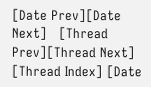[Date Prev][Date Next]   [Thread Prev][Thread Next]   [Thread Index] [Date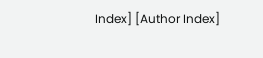Index] [Author Index]